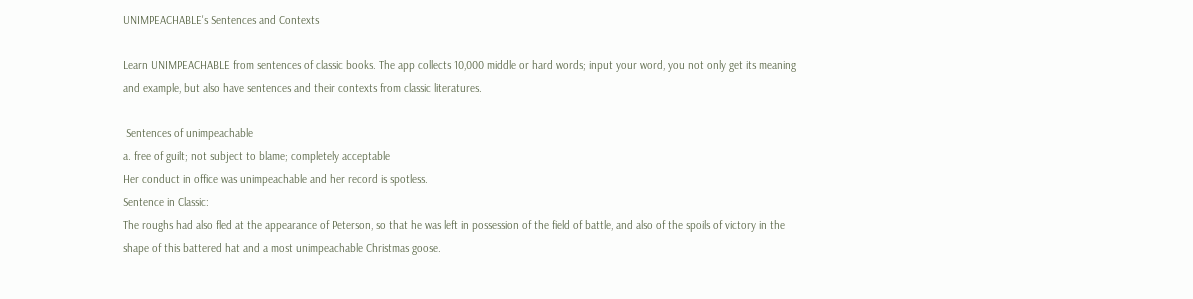UNIMPEACHABLE's Sentences and Contexts

Learn UNIMPEACHABLE from sentences of classic books. The app collects 10,000 middle or hard words; input your word, you not only get its meaning and example, but also have sentences and their contexts from classic literatures.

 Sentences of unimpeachable
a. free of guilt; not subject to blame; completely acceptable
Her conduct in office was unimpeachable and her record is spotless.
Sentence in Classic:
The roughs had also fled at the appearance of Peterson, so that he was left in possession of the field of battle, and also of the spoils of victory in the shape of this battered hat and a most unimpeachable Christmas goose.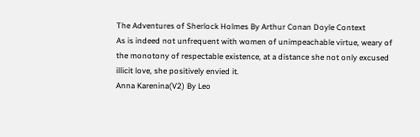The Adventures of Sherlock Holmes By Arthur Conan Doyle Context
As is indeed not unfrequent with women of unimpeachable virtue, weary of the monotony of respectable existence, at a distance she not only excused illicit love, she positively envied it.
Anna Karenina(V2) By Leo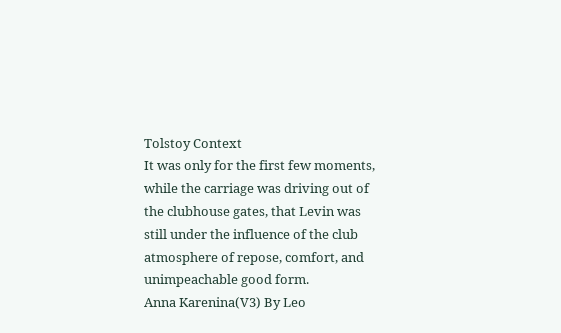Tolstoy Context
It was only for the first few moments, while the carriage was driving out of the clubhouse gates, that Levin was still under the influence of the club atmosphere of repose, comfort, and unimpeachable good form.
Anna Karenina(V3) By Leo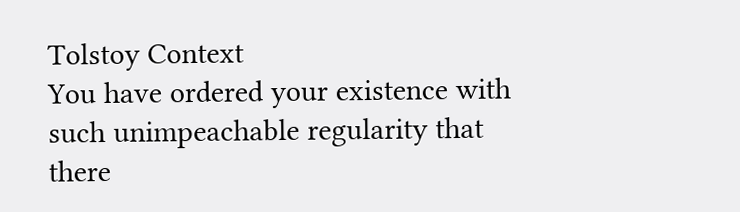Tolstoy Context
You have ordered your existence with such unimpeachable regularity that there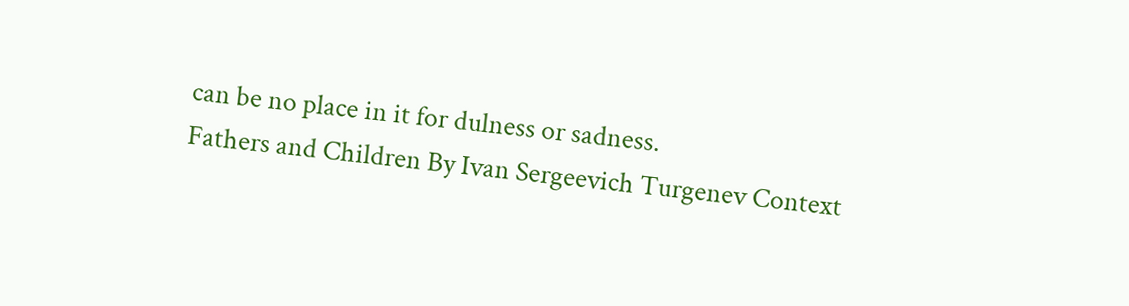can be no place in it for dulness or sadness.
Fathers and Children By Ivan Sergeevich Turgenev Context